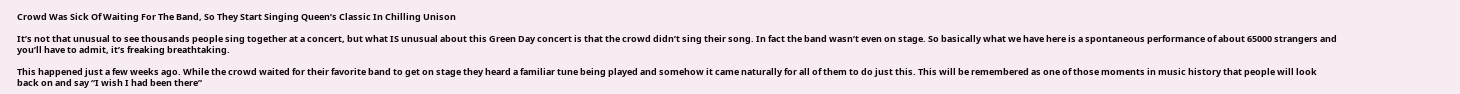Crowd Was Sick Of Waiting For The Band, So They Start Singing Queen’s Classic In Chilling Unison

It’s not that unusual to see thousands people sing together at a concert, but what IS unusual about this Green Day concert is that the crowd didn’t sing their song. In fact the band wasn’t even on stage. So basically what we have here is a spontaneous performance of about 65000 strangers and you’ll have to admit, it’s freaking breathtaking.

This happened just a few weeks ago. While the crowd waited for their favorite band to get on stage they heard a familiar tune being played and somehow it came naturally for all of them to do just this. This will be remembered as one of those moments in music history that people will look back on and say “I wish I had been there”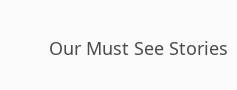Our Must See Stories